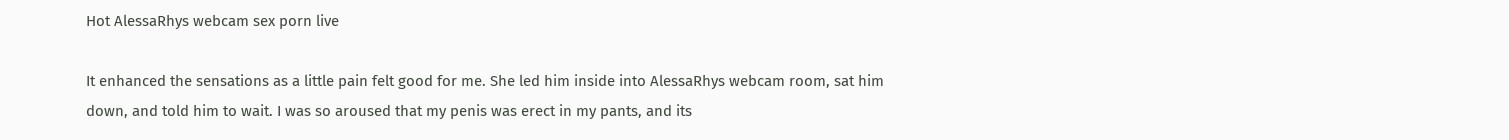Hot AlessaRhys webcam sex porn live

It enhanced the sensations as a little pain felt good for me. She led him inside into AlessaRhys webcam room, sat him down, and told him to wait. I was so aroused that my penis was erect in my pants, and its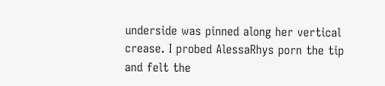underside was pinned along her vertical crease. I probed AlessaRhys porn the tip and felt the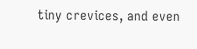tiny crevices, and even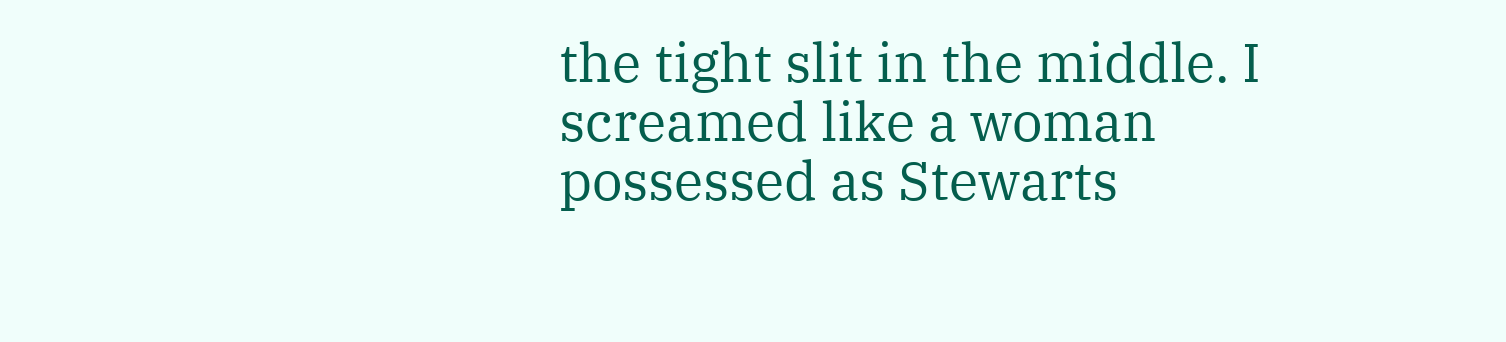the tight slit in the middle. I screamed like a woman possessed as Stewarts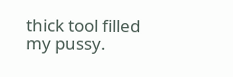thick tool filled my pussy.